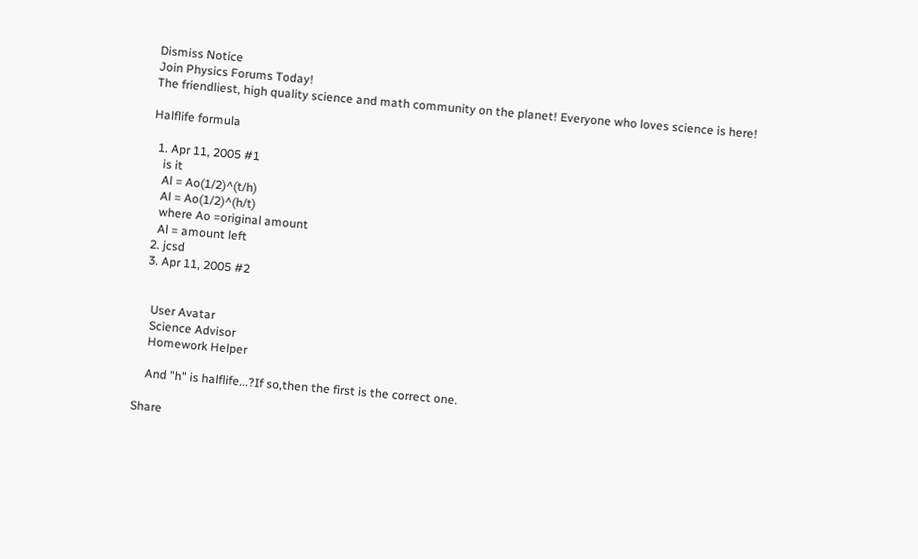Dismiss Notice
Join Physics Forums Today!
The friendliest, high quality science and math community on the planet! Everyone who loves science is here!

Halflife formula

  1. Apr 11, 2005 #1
    is it
    Al = Ao(1/2)^(t/h)
    Al = Ao(1/2)^(h/t)
    where Ao =original amount
    Al = amount left
  2. jcsd
  3. Apr 11, 2005 #2


    User Avatar
    Science Advisor
    Homework Helper

    And "h" is halflife...?If so,then the first is the correct one.

Share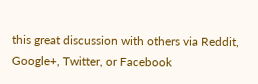this great discussion with others via Reddit, Google+, Twitter, or Facebook